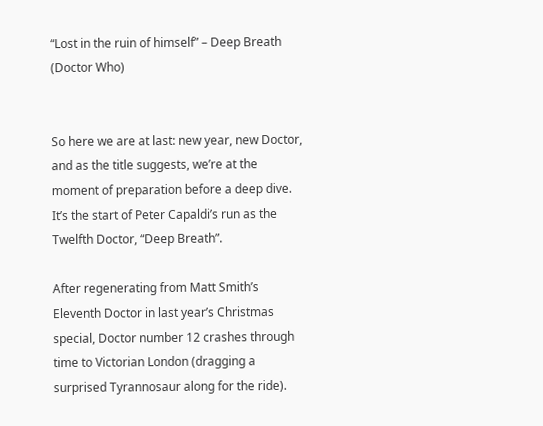“Lost in the ruin of himself” – Deep Breath (Doctor Who)


So here we are at last: new year, new Doctor, and as the title suggests, we’re at the moment of preparation before a deep dive. It’s the start of Peter Capaldi’s run as the Twelfth Doctor, “Deep Breath”.

After regenerating from Matt Smith’s Eleventh Doctor in last year’s Christmas special, Doctor number 12 crashes through time to Victorian London (dragging a surprised Tyrannosaur along for the ride).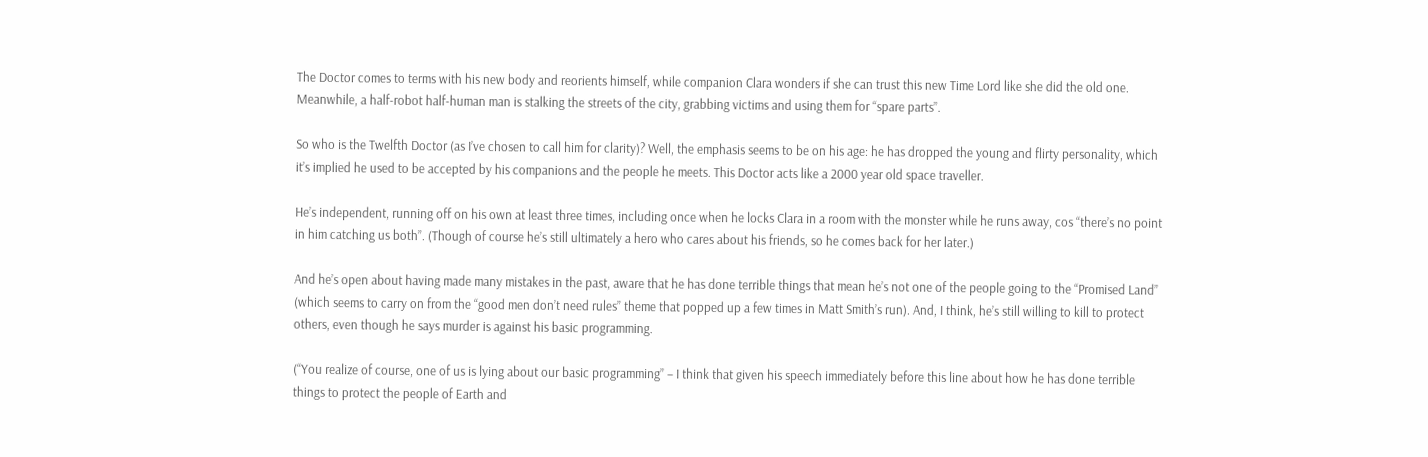The Doctor comes to terms with his new body and reorients himself, while companion Clara wonders if she can trust this new Time Lord like she did the old one. Meanwhile, a half-robot half-human man is stalking the streets of the city, grabbing victims and using them for “spare parts”.

So who is the Twelfth Doctor (as I’ve chosen to call him for clarity)? Well, the emphasis seems to be on his age: he has dropped the young and flirty personality, which it’s implied he used to be accepted by his companions and the people he meets. This Doctor acts like a 2000 year old space traveller.

He’s independent, running off on his own at least three times, including once when he locks Clara in a room with the monster while he runs away, cos “there’s no point in him catching us both”. (Though of course he’s still ultimately a hero who cares about his friends, so he comes back for her later.)

And he’s open about having made many mistakes in the past, aware that he has done terrible things that mean he’s not one of the people going to the “Promised Land” (which seems to carry on from the “good men don’t need rules” theme that popped up a few times in Matt Smith’s run). And, I think, he’s still willing to kill to protect others, even though he says murder is against his basic programming.

(“You realize of course, one of us is lying about our basic programming” – I think that given his speech immediately before this line about how he has done terrible things to protect the people of Earth and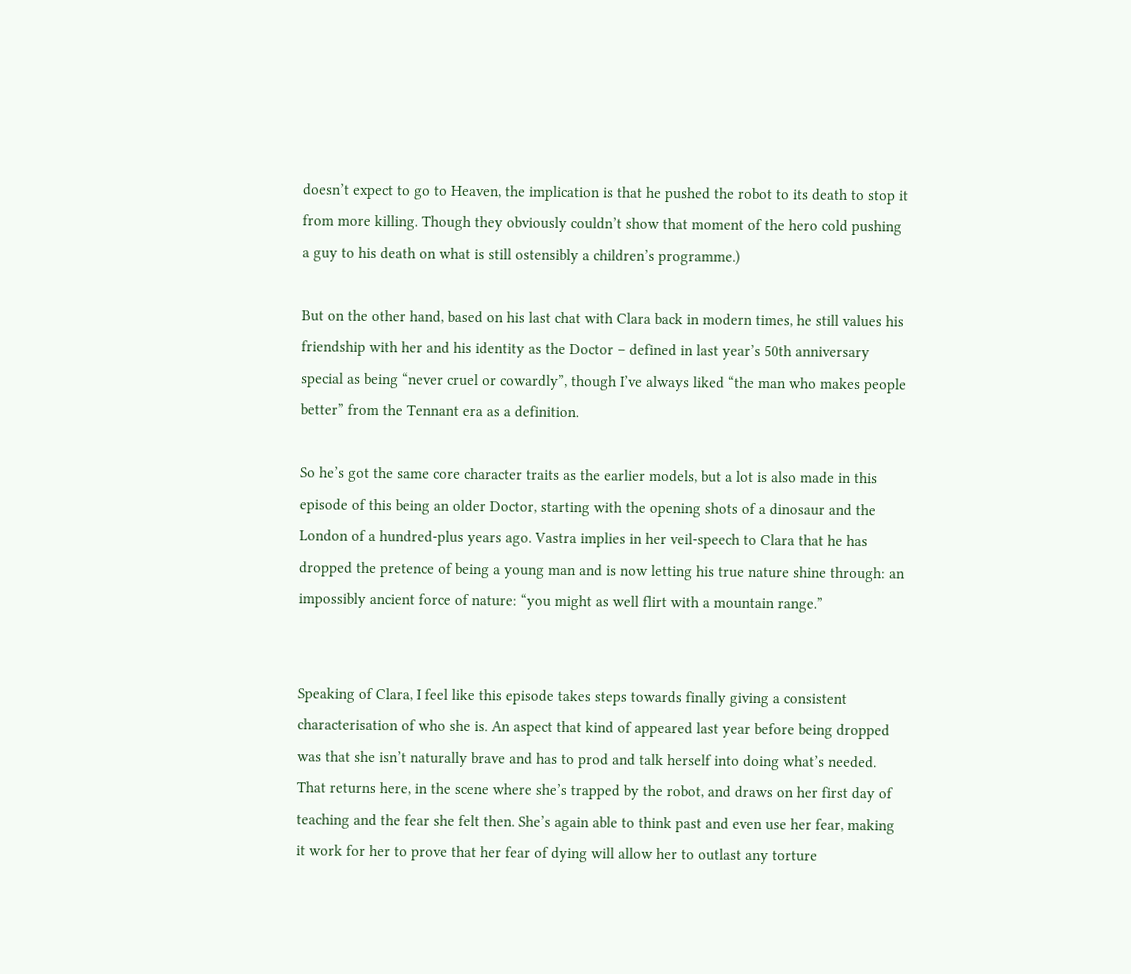doesn’t expect to go to Heaven, the implication is that he pushed the robot to its death to stop it from more killing. Though they obviously couldn’t show that moment of the hero cold pushing a guy to his death on what is still ostensibly a children’s programme.)

But on the other hand, based on his last chat with Clara back in modern times, he still values his friendship with her and his identity as the Doctor – defined in last year’s 50th anniversary special as being “never cruel or cowardly”, though I’ve always liked “the man who makes people better” from the Tennant era as a definition.

So he’s got the same core character traits as the earlier models, but a lot is also made in this episode of this being an older Doctor, starting with the opening shots of a dinosaur and the London of a hundred-plus years ago. Vastra implies in her veil-speech to Clara that he has dropped the pretence of being a young man and is now letting his true nature shine through: an impossibly ancient force of nature: “you might as well flirt with a mountain range.”


Speaking of Clara, I feel like this episode takes steps towards finally giving a consistent characterisation of who she is. An aspect that kind of appeared last year before being dropped was that she isn’t naturally brave and has to prod and talk herself into doing what’s needed. That returns here, in the scene where she’s trapped by the robot, and draws on her first day of teaching and the fear she felt then. She’s again able to think past and even use her fear, making it work for her to prove that her fear of dying will allow her to outlast any torture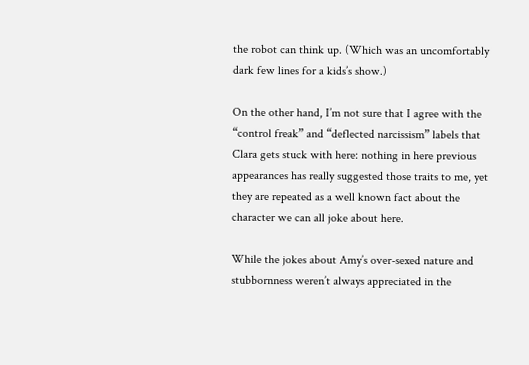the robot can think up. (Which was an uncomfortably dark few lines for a kids’s show.)

On the other hand, I’m not sure that I agree with the “control freak” and “deflected narcissism” labels that Clara gets stuck with here: nothing in here previous appearances has really suggested those traits to me, yet they are repeated as a well known fact about the character we can all joke about here.

While the jokes about Amy’s over-sexed nature and stubbornness weren’t always appreciated in the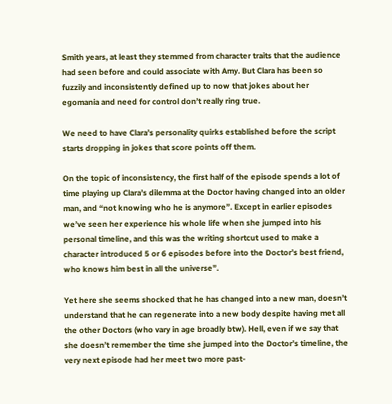Smith years, at least they stemmed from character traits that the audience had seen before and could associate with Amy. But Clara has been so fuzzily and inconsistently defined up to now that jokes about her egomania and need for control don’t really ring true.

We need to have Clara’s personality quirks established before the script starts dropping in jokes that score points off them.

On the topic of inconsistency, the first half of the episode spends a lot of time playing up Clara’s dilemma at the Doctor having changed into an older man, and “not knowing who he is anymore”. Except in earlier episodes we’ve seen her experience his whole life when she jumped into his personal timeline, and this was the writing shortcut used to make a character introduced 5 or 6 episodes before into the Doctor’s best friend, who knows him best in all the universe”.

Yet here she seems shocked that he has changed into a new man, doesn’t understand that he can regenerate into a new body despite having met all the other Doctors (who vary in age broadly btw). Hell, even if we say that she doesn’t remember the time she jumped into the Doctor’s timeline, the very next episode had her meet two more past-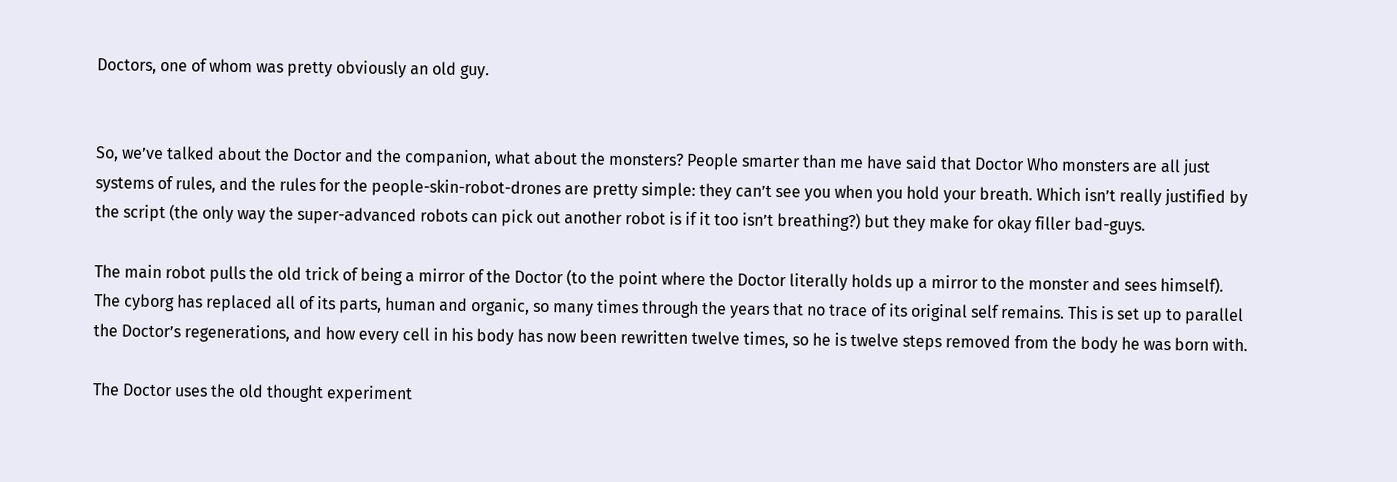Doctors, one of whom was pretty obviously an old guy.


So, we’ve talked about the Doctor and the companion, what about the monsters? People smarter than me have said that Doctor Who monsters are all just systems of rules, and the rules for the people-skin-robot-drones are pretty simple: they can’t see you when you hold your breath. Which isn’t really justified by the script (the only way the super-advanced robots can pick out another robot is if it too isn’t breathing?) but they make for okay filler bad-guys.

The main robot pulls the old trick of being a mirror of the Doctor (to the point where the Doctor literally holds up a mirror to the monster and sees himself). The cyborg has replaced all of its parts, human and organic, so many times through the years that no trace of its original self remains. This is set up to parallel the Doctor’s regenerations, and how every cell in his body has now been rewritten twelve times, so he is twelve steps removed from the body he was born with.

The Doctor uses the old thought experiment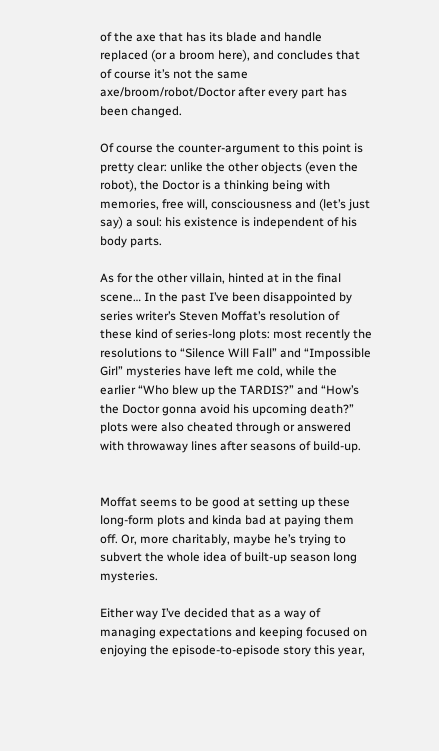of the axe that has its blade and handle replaced (or a broom here), and concludes that of course it’s not the same axe/broom/robot/Doctor after every part has been changed.

Of course the counter-argument to this point is pretty clear: unlike the other objects (even the robot), the Doctor is a thinking being with memories, free will, consciousness and (let’s just say) a soul: his existence is independent of his body parts.

As for the other villain, hinted at in the final scene… In the past I’ve been disappointed by series writer’s Steven Moffat’s resolution of these kind of series-long plots: most recently the resolutions to “Silence Will Fall” and “Impossible Girl” mysteries have left me cold, while the earlier “Who blew up the TARDIS?” and “How’s the Doctor gonna avoid his upcoming death?” plots were also cheated through or answered with throwaway lines after seasons of build-up.


Moffat seems to be good at setting up these long-form plots and kinda bad at paying them off. Or, more charitably, maybe he’s trying to subvert the whole idea of built-up season long mysteries.

Either way I’ve decided that as a way of managing expectations and keeping focused on enjoying the episode-to-episode story this year,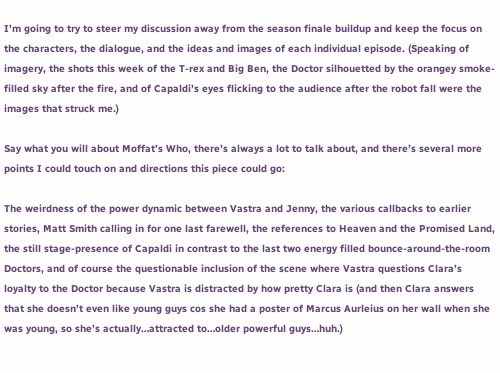I’m going to try to steer my discussion away from the season finale buildup and keep the focus on the characters, the dialogue, and the ideas and images of each individual episode. (Speaking of imagery, the shots this week of the T-rex and Big Ben, the Doctor silhouetted by the orangey smoke-filled sky after the fire, and of Capaldi’s eyes flicking to the audience after the robot fall were the images that struck me.)

Say what you will about Moffat’s Who, there’s always a lot to talk about, and there’s several more points I could touch on and directions this piece could go:

The weirdness of the power dynamic between Vastra and Jenny, the various callbacks to earlier stories, Matt Smith calling in for one last farewell, the references to Heaven and the Promised Land, the still stage-presence of Capaldi in contrast to the last two energy filled bounce-around-the-room Doctors, and of course the questionable inclusion of the scene where Vastra questions Clara’s loyalty to the Doctor because Vastra is distracted by how pretty Clara is (and then Clara answers that she doesn’t even like young guys cos she had a poster of Marcus Aurleius on her wall when she was young, so she’s actually…attracted to…older powerful guys…huh.)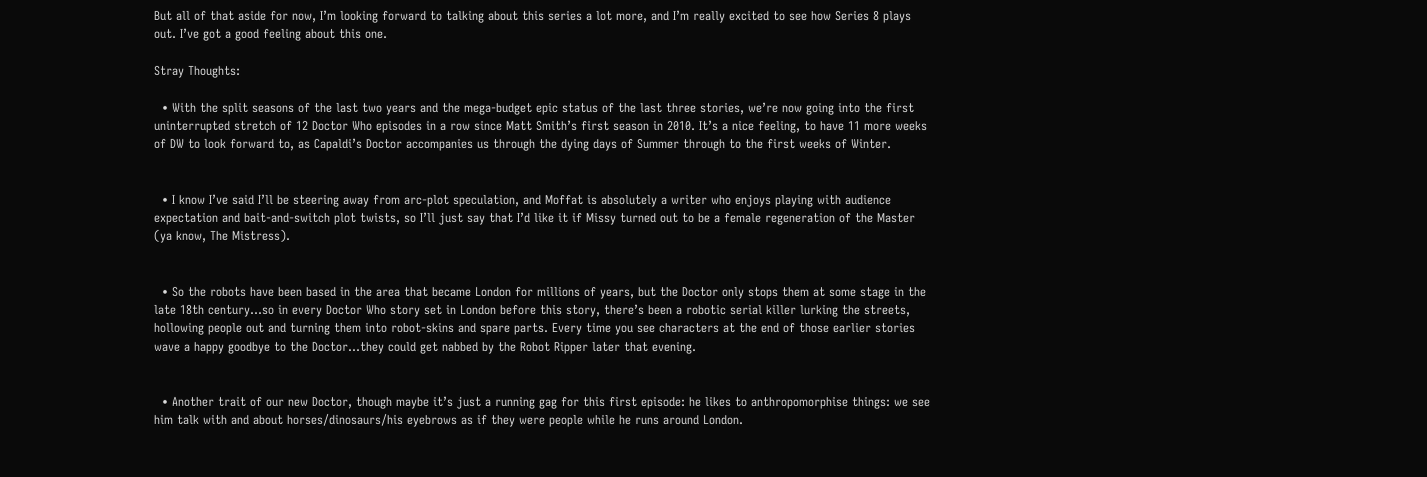But all of that aside for now, I’m looking forward to talking about this series a lot more, and I’m really excited to see how Series 8 plays out. I’ve got a good feeling about this one.

Stray Thoughts:

  • With the split seasons of the last two years and the mega-budget epic status of the last three stories, we’re now going into the first uninterrupted stretch of 12 Doctor Who episodes in a row since Matt Smith’s first season in 2010. It’s a nice feeling, to have 11 more weeks of DW to look forward to, as Capaldi’s Doctor accompanies us through the dying days of Summer through to the first weeks of Winter.


  • I know I’ve said I’ll be steering away from arc-plot speculation, and Moffat is absolutely a writer who enjoys playing with audience expectation and bait-and-switch plot twists, so I’ll just say that I’d like it if Missy turned out to be a female regeneration of the Master (ya know, The Mistress).


  • So the robots have been based in the area that became London for millions of years, but the Doctor only stops them at some stage in the late 18th century…so in every Doctor Who story set in London before this story, there’s been a robotic serial killer lurking the streets, hollowing people out and turning them into robot-skins and spare parts. Every time you see characters at the end of those earlier stories wave a happy goodbye to the Doctor…they could get nabbed by the Robot Ripper later that evening.


  • Another trait of our new Doctor, though maybe it’s just a running gag for this first episode: he likes to anthropomorphise things: we see him talk with and about horses/dinosaurs/his eyebrows as if they were people while he runs around London.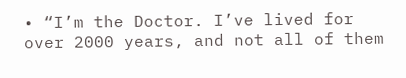• “I’m the Doctor. I’ve lived for over 2000 years, and not all of them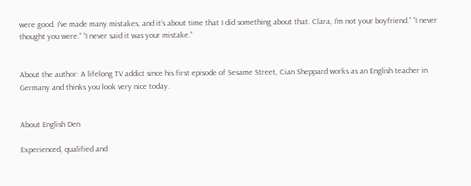were good. I’ve made many mistakes, and it’s about time that I did something about that. Clara, I’m not your boyfriend.” “I never thought you were.” “I never said it was your mistake.”


About the author: A lifelong TV addict since his first episode of Sesame Street, Cian Sheppard works as an English teacher in Germany and thinks you look very nice today.


About English Den

Experienced, qualified and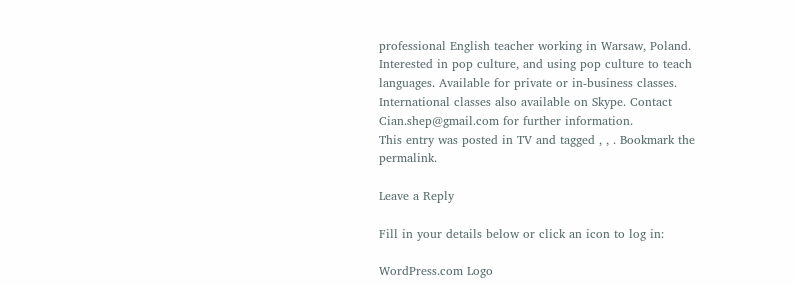professional English teacher working in Warsaw, Poland. Interested in pop culture, and using pop culture to teach languages. Available for private or in-business classes. International classes also available on Skype. Contact Cian.shep@gmail.com for further information.
This entry was posted in TV and tagged , , . Bookmark the permalink.

Leave a Reply

Fill in your details below or click an icon to log in:

WordPress.com Logo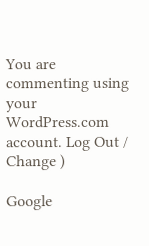You are commenting using your WordPress.com account. Log Out /  Change )

Google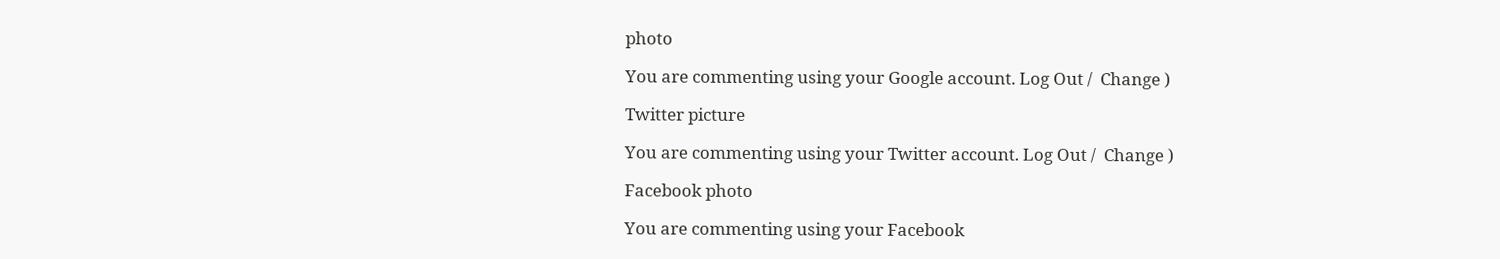photo

You are commenting using your Google account. Log Out /  Change )

Twitter picture

You are commenting using your Twitter account. Log Out /  Change )

Facebook photo

You are commenting using your Facebook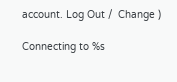account. Log Out /  Change )

Connecting to %s